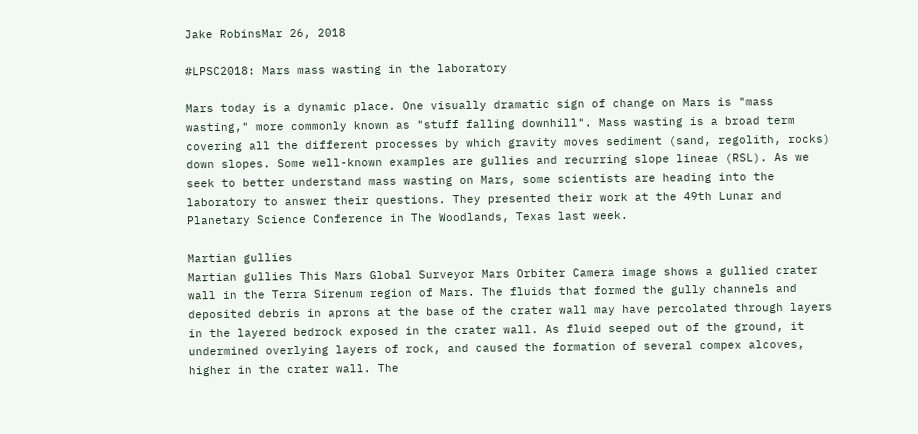Jake RobinsMar 26, 2018

#LPSC2018: Mars mass wasting in the laboratory

Mars today is a dynamic place. One visually dramatic sign of change on Mars is "mass wasting," more commonly known as "stuff falling downhill". Mass wasting is a broad term covering all the different processes by which gravity moves sediment (sand, regolith, rocks) down slopes. Some well-known examples are gullies and recurring slope lineae (RSL). As we seek to better understand mass wasting on Mars, some scientists are heading into the laboratory to answer their questions. They presented their work at the 49th Lunar and Planetary Science Conference in The Woodlands, Texas last week.

Martian gullies
Martian gullies This Mars Global Surveyor Mars Orbiter Camera image shows a gullied crater wall in the Terra Sirenum region of Mars. The fluids that formed the gully channels and deposited debris in aprons at the base of the crater wall may have percolated through layers in the layered bedrock exposed in the crater wall. As fluid seeped out of the ground, it undermined overlying layers of rock, and caused the formation of several compex alcoves, higher in the crater wall. The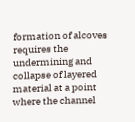formation of alcoves requires the undermining and collapse of layered material at a point where the channel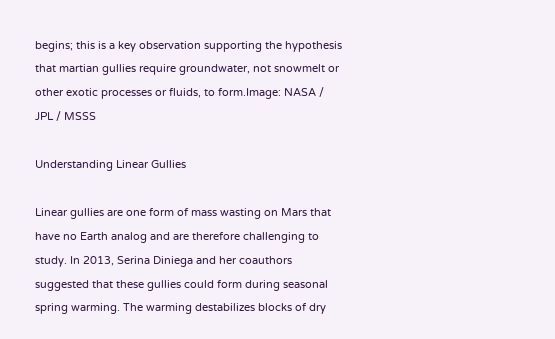begins; this is a key observation supporting the hypothesis that martian gullies require groundwater, not snowmelt or other exotic processes or fluids, to form.Image: NASA / JPL / MSSS

Understanding Linear Gullies

Linear gullies are one form of mass wasting on Mars that have no Earth analog and are therefore challenging to study. In 2013, Serina Diniega and her coauthors suggested that these gullies could form during seasonal spring warming. The warming destabilizes blocks of dry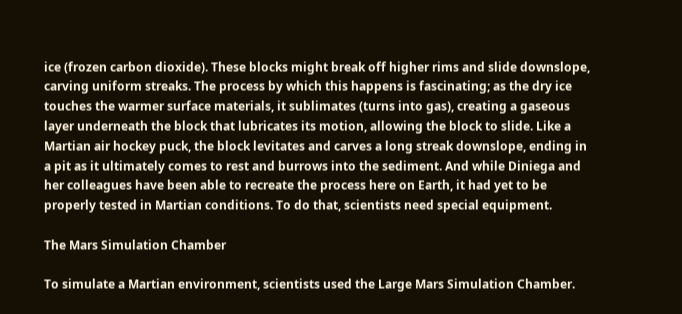ice (frozen carbon dioxide). These blocks might break off higher rims and slide downslope, carving uniform streaks. The process by which this happens is fascinating; as the dry ice touches the warmer surface materials, it sublimates (turns into gas), creating a gaseous layer underneath the block that lubricates its motion, allowing the block to slide. Like a Martian air hockey puck, the block levitates and carves a long streak downslope, ending in a pit as it ultimately comes to rest and burrows into the sediment. And while Diniega and her colleagues have been able to recreate the process here on Earth, it had yet to be properly tested in Martian conditions. To do that, scientists need special equipment.

The Mars Simulation Chamber

To simulate a Martian environment, scientists used the Large Mars Simulation Chamber.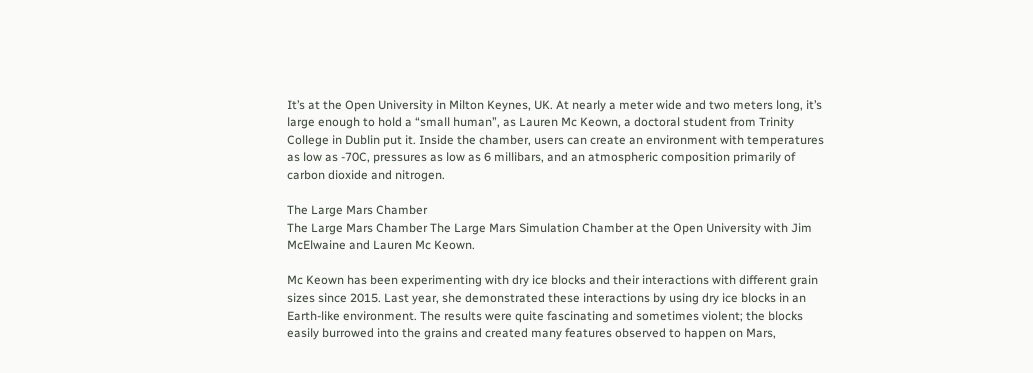It’s at the Open University in Milton Keynes, UK. At nearly a meter wide and two meters long, it’s large enough to hold a “small human”, as Lauren Mc Keown, a doctoral student from Trinity College in Dublin put it. Inside the chamber, users can create an environment with temperatures as low as -70C, pressures as low as 6 millibars, and an atmospheric composition primarily of carbon dioxide and nitrogen.

The Large Mars Chamber
The Large Mars Chamber The Large Mars Simulation Chamber at the Open University with Jim McElwaine and Lauren Mc Keown.

Mc Keown has been experimenting with dry ice blocks and their interactions with different grain sizes since 2015. Last year, she demonstrated these interactions by using dry ice blocks in an Earth-like environment. The results were quite fascinating and sometimes violent; the blocks easily burrowed into the grains and created many features observed to happen on Mars,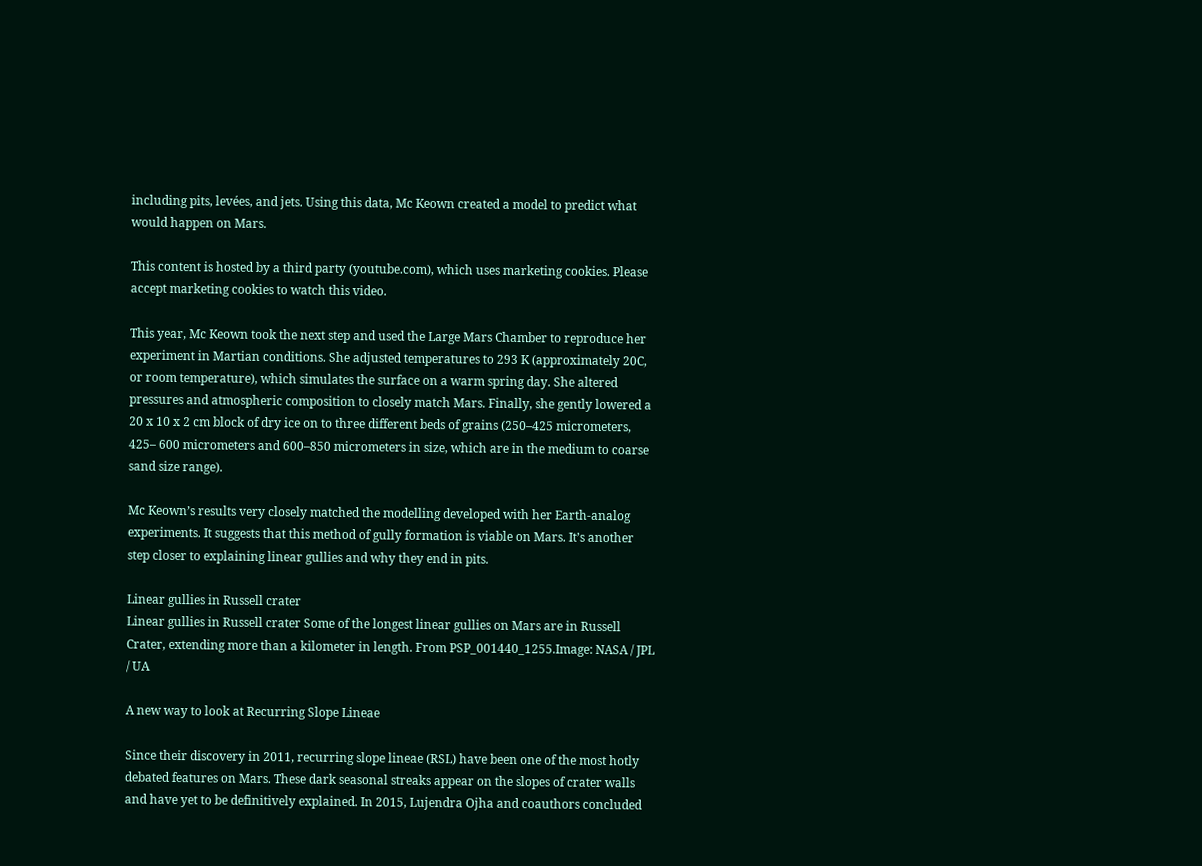including pits, levées, and jets. Using this data, Mc Keown created a model to predict what would happen on Mars.

This content is hosted by a third party (youtube.com), which uses marketing cookies. Please accept marketing cookies to watch this video.

This year, Mc Keown took the next step and used the Large Mars Chamber to reproduce her experiment in Martian conditions. She adjusted temperatures to 293 K (approximately 20C, or room temperature), which simulates the surface on a warm spring day. She altered pressures and atmospheric composition to closely match Mars. Finally, she gently lowered a 20 x 10 x 2 cm block of dry ice on to three different beds of grains (250–425 micrometers, 425– 600 micrometers and 600–850 micrometers in size, which are in the medium to coarse sand size range).

Mc Keown’s results very closely matched the modelling developed with her Earth-analog experiments. It suggests that this method of gully formation is viable on Mars. It’s another step closer to explaining linear gullies and why they end in pits.

Linear gullies in Russell crater
Linear gullies in Russell crater Some of the longest linear gullies on Mars are in Russell Crater, extending more than a kilometer in length. From PSP_001440_1255.Image: NASA / JPL / UA

A new way to look at Recurring Slope Lineae

Since their discovery in 2011, recurring slope lineae (RSL) have been one of the most hotly debated features on Mars. These dark seasonal streaks appear on the slopes of crater walls and have yet to be definitively explained. In 2015, Lujendra Ojha and coauthors concluded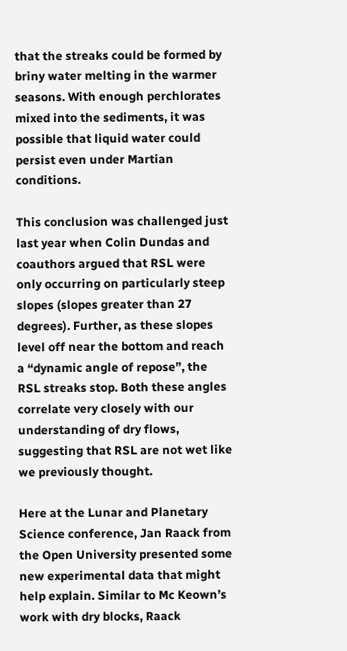that the streaks could be formed by briny water melting in the warmer seasons. With enough perchlorates mixed into the sediments, it was possible that liquid water could persist even under Martian conditions.

This conclusion was challenged just last year when Colin Dundas and coauthors argued that RSL were only occurring on particularly steep slopes (slopes greater than 27 degrees). Further, as these slopes level off near the bottom and reach a “dynamic angle of repose”, the RSL streaks stop. Both these angles correlate very closely with our understanding of dry flows, suggesting that RSL are not wet like we previously thought.

Here at the Lunar and Planetary Science conference, Jan Raack from the Open University presented some new experimental data that might help explain. Similar to Mc Keown’s work with dry blocks, Raack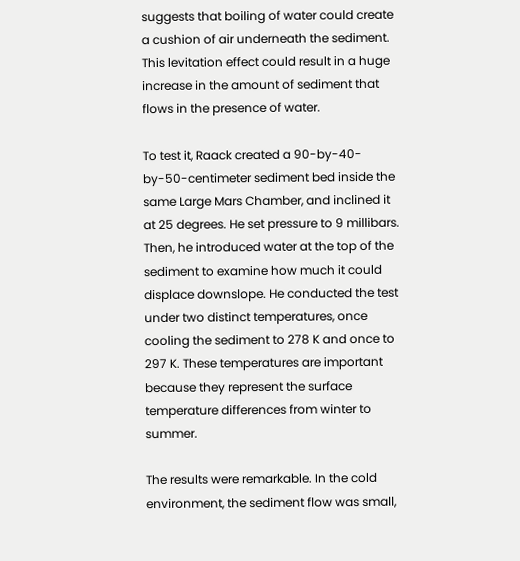suggests that boiling of water could create a cushion of air underneath the sediment. This levitation effect could result in a huge increase in the amount of sediment that flows in the presence of water.

To test it, Raack created a 90-by-40-by-50-centimeter sediment bed inside the same Large Mars Chamber, and inclined it at 25 degrees. He set pressure to 9 millibars. Then, he introduced water at the top of the sediment to examine how much it could displace downslope. He conducted the test under two distinct temperatures, once cooling the sediment to 278 K and once to 297 K. These temperatures are important because they represent the surface temperature differences from winter to summer.

The results were remarkable. In the cold environment, the sediment flow was small,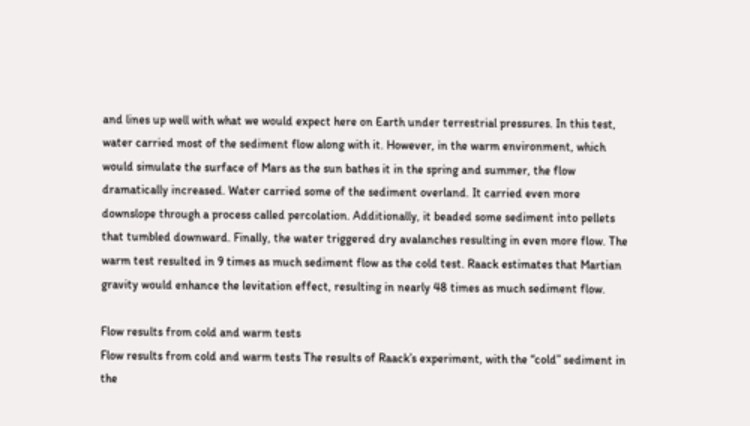and lines up well with what we would expect here on Earth under terrestrial pressures. In this test, water carried most of the sediment flow along with it. However, in the warm environment, which would simulate the surface of Mars as the sun bathes it in the spring and summer, the flow dramatically increased. Water carried some of the sediment overland. It carried even more downslope through a process called percolation. Additionally, it beaded some sediment into pellets that tumbled downward. Finally, the water triggered dry avalanches resulting in even more flow. The warm test resulted in 9 times as much sediment flow as the cold test. Raack estimates that Martian gravity would enhance the levitation effect, resulting in nearly 48 times as much sediment flow.

Flow results from cold and warm tests
Flow results from cold and warm tests The results of Raack’s experiment, with the “cold” sediment in the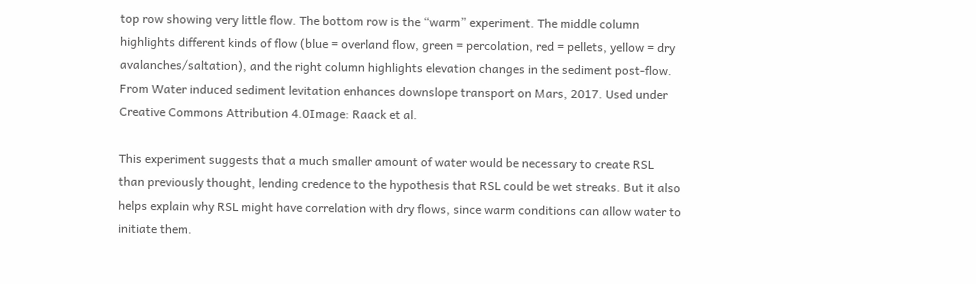top row showing very little flow. The bottom row is the “warm” experiment. The middle column highlights different kinds of flow (blue = overland flow, green = percolation, red = pellets, yellow = dry avalanches/saltation), and the right column highlights elevation changes in the sediment post-flow. From Water induced sediment levitation enhances downslope transport on Mars, 2017. Used under Creative Commons Attribution 4.0Image: Raack et al.

This experiment suggests that a much smaller amount of water would be necessary to create RSL than previously thought, lending credence to the hypothesis that RSL could be wet streaks. But it also helps explain why RSL might have correlation with dry flows, since warm conditions can allow water to initiate them.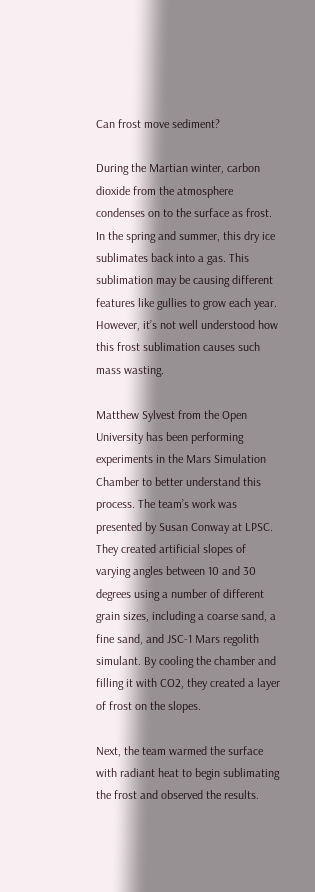Can frost move sediment?

During the Martian winter, carbon dioxide from the atmosphere condenses on to the surface as frost. In the spring and summer, this dry ice sublimates back into a gas. This sublimation may be causing different features like gullies to grow each year. However, it’s not well understood how this frost sublimation causes such mass wasting.

Matthew Sylvest from the Open University has been performing experiments in the Mars Simulation Chamber to better understand this process. The team’s work was presented by Susan Conway at LPSC. They created artificial slopes of varying angles between 10 and 30 degrees using a number of different grain sizes, including a coarse sand, a fine sand, and JSC-1 Mars regolith simulant. By cooling the chamber and filling it with CO2, they created a layer of frost on the slopes.

Next, the team warmed the surface with radiant heat to begin sublimating the frost and observed the results.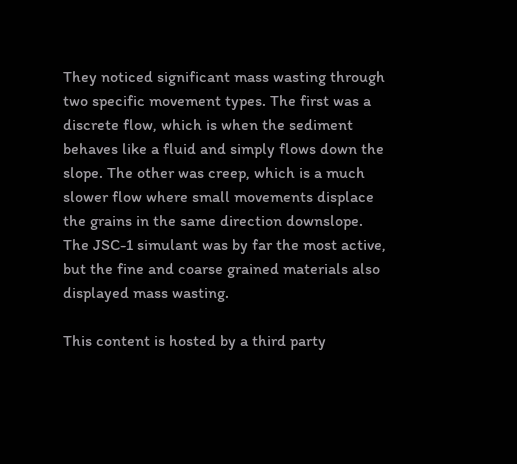They noticed significant mass wasting through two specific movement types. The first was a discrete flow, which is when the sediment behaves like a fluid and simply flows down the slope. The other was creep, which is a much slower flow where small movements displace the grains in the same direction downslope. The JSC-1 simulant was by far the most active, but the fine and coarse grained materials also displayed mass wasting.

This content is hosted by a third party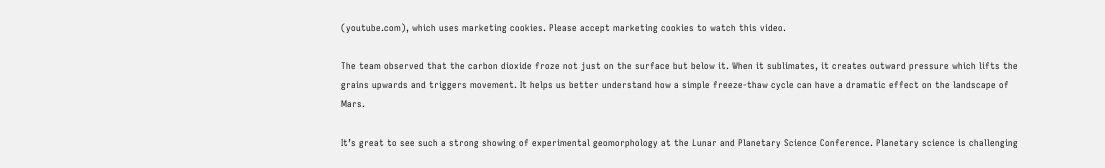(youtube.com), which uses marketing cookies. Please accept marketing cookies to watch this video.

The team observed that the carbon dioxide froze not just on the surface but below it. When it sublimates, it creates outward pressure which lifts the grains upwards and triggers movement. It helps us better understand how a simple freeze-thaw cycle can have a dramatic effect on the landscape of Mars.

It’s great to see such a strong showing of experimental geomorphology at the Lunar and Planetary Science Conference. Planetary science is challenging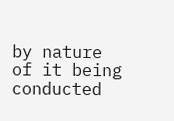by nature of it being conducted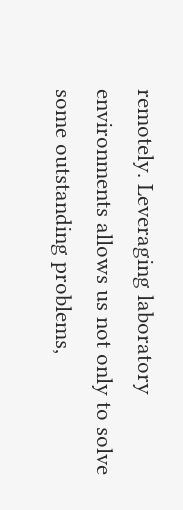remotely. Leveraging laboratory environments allows us not only to solve some outstanding problems,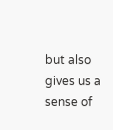but also gives us a sense of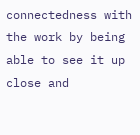connectedness with the work by being able to see it up close and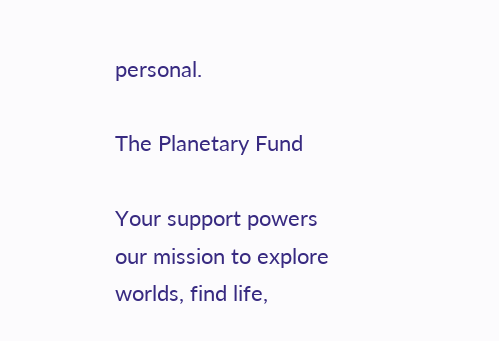personal.

The Planetary Fund

Your support powers our mission to explore worlds, find life,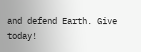and defend Earth. Give today!